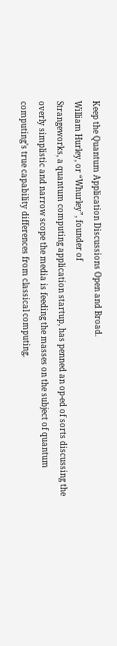Keep the Quantum Application Discussions Open and Broad.
William Hurley, or “Whurley”, founder of
Strangeworks, a quantum computing application startup, has penned an op-ed of sorts discussing the overly simplistic and narrow scope the media is feeding the masses on the subject of quantum computing’s true capability differences from classical computing.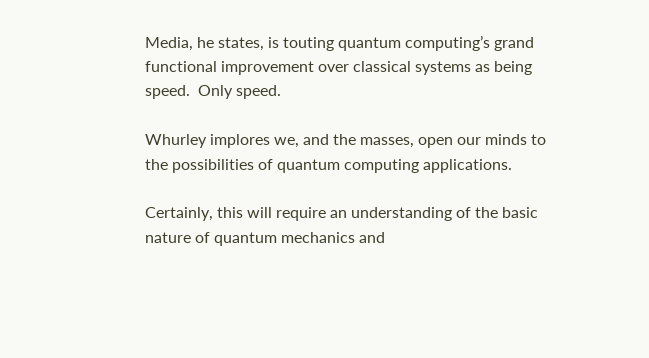Media, he states, is touting quantum computing’s grand functional improvement over classical systems as being speed.  Only speed.

Whurley implores we, and the masses, open our minds to the possibilities of quantum computing applications.

Certainly, this will require an understanding of the basic nature of quantum mechanics and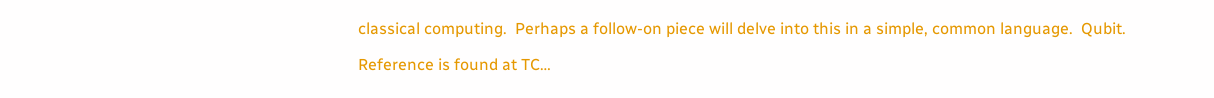classical computing.  Perhaps a follow-on piece will delve into this in a simple, common language.  Qubit.

Reference is found at TC…